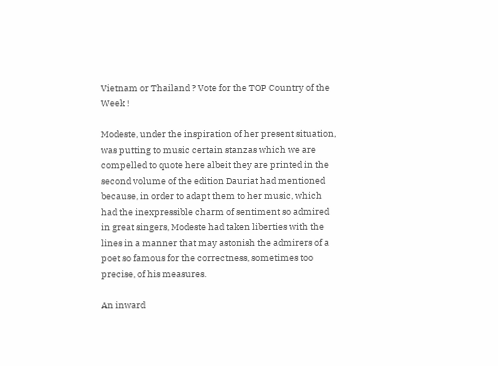Vietnam or Thailand ? Vote for the TOP Country of the Week !

Modeste, under the inspiration of her present situation, was putting to music certain stanzas which we are compelled to quote here albeit they are printed in the second volume of the edition Dauriat had mentioned because, in order to adapt them to her music, which had the inexpressible charm of sentiment so admired in great singers, Modeste had taken liberties with the lines in a manner that may astonish the admirers of a poet so famous for the correctness, sometimes too precise, of his measures.

An inward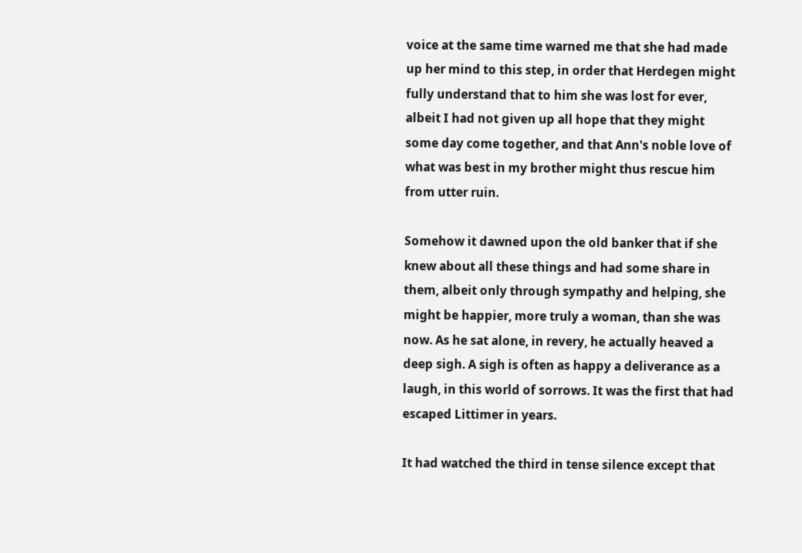voice at the same time warned me that she had made up her mind to this step, in order that Herdegen might fully understand that to him she was lost for ever, albeit I had not given up all hope that they might some day come together, and that Ann's noble love of what was best in my brother might thus rescue him from utter ruin.

Somehow it dawned upon the old banker that if she knew about all these things and had some share in them, albeit only through sympathy and helping, she might be happier, more truly a woman, than she was now. As he sat alone, in revery, he actually heaved a deep sigh. A sigh is often as happy a deliverance as a laugh, in this world of sorrows. It was the first that had escaped Littimer in years.

It had watched the third in tense silence except that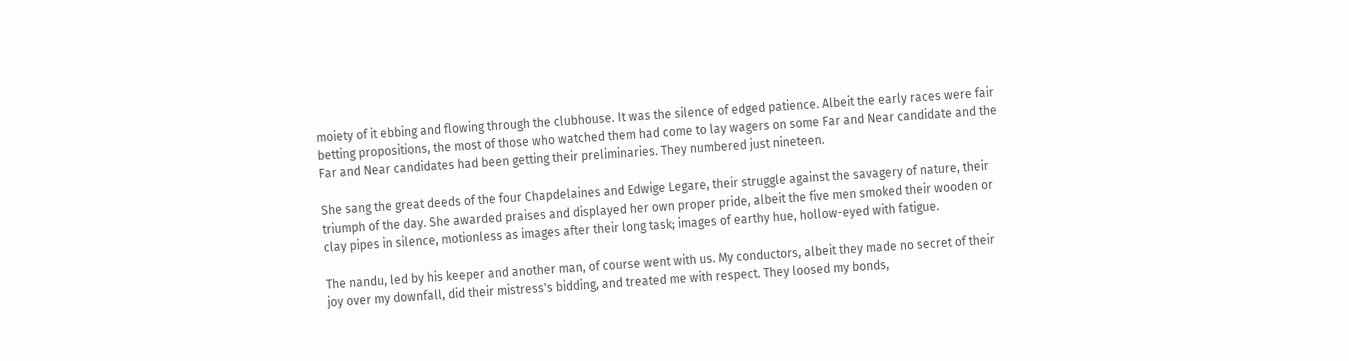moiety of it ebbing and flowing through the clubhouse. It was the silence of edged patience. Albeit the early races were fair betting propositions, the most of those who watched them had come to lay wagers on some Far and Near candidate and the Far and Near candidates had been getting their preliminaries. They numbered just nineteen.

She sang the great deeds of the four Chapdelaines and Edwige Legare, their struggle against the savagery of nature, their triumph of the day. She awarded praises and displayed her own proper pride, albeit the five men smoked their wooden or clay pipes in silence, motionless as images after their long task; images of earthy hue, hollow-eyed with fatigue.

The nandu, led by his keeper and another man, of course went with us. My conductors, albeit they made no secret of their joy over my downfall, did their mistress's bidding, and treated me with respect. They loosed my bonds,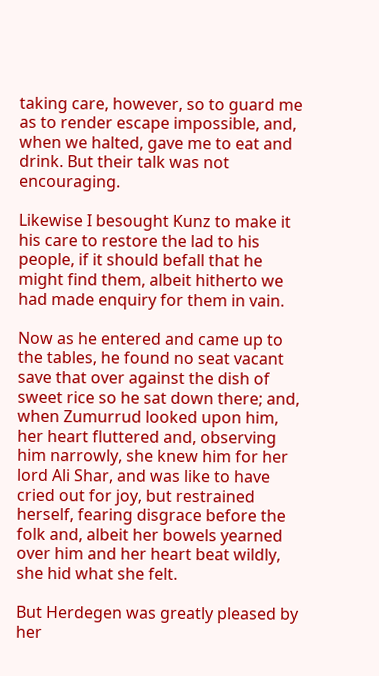taking care, however, so to guard me as to render escape impossible, and, when we halted, gave me to eat and drink. But their talk was not encouraging.

Likewise I besought Kunz to make it his care to restore the lad to his people, if it should befall that he might find them, albeit hitherto we had made enquiry for them in vain.

Now as he entered and came up to the tables, he found no seat vacant save that over against the dish of sweet rice so he sat down there; and, when Zumurrud looked upon him, her heart fluttered and, observing him narrowly, she knew him for her lord Ali Shar, and was like to have cried out for joy, but restrained herself, fearing disgrace before the folk and, albeit her bowels yearned over him and her heart beat wildly, she hid what she felt.

But Herdegen was greatly pleased by her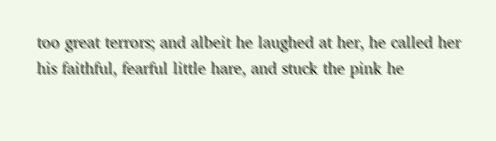too great terrors; and albeit he laughed at her, he called her his faithful, fearful little hare, and stuck the pink he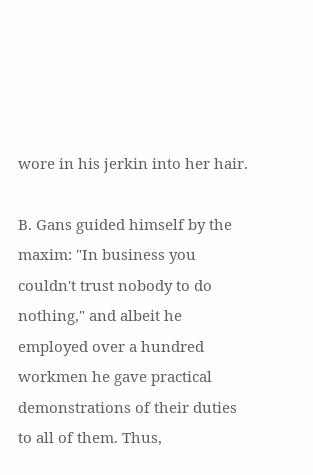wore in his jerkin into her hair.

B. Gans guided himself by the maxim: "In business you couldn't trust nobody to do nothing," and albeit he employed over a hundred workmen he gave practical demonstrations of their duties to all of them. Thus,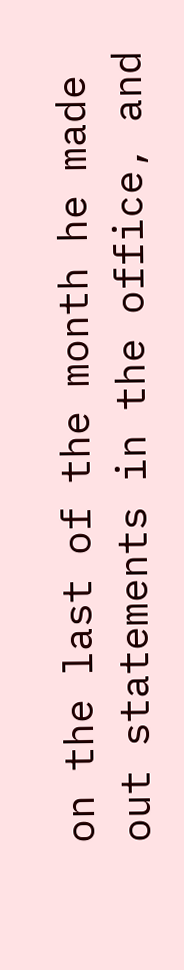on the last of the month he made out statements in the office, and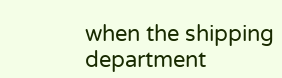when the shipping department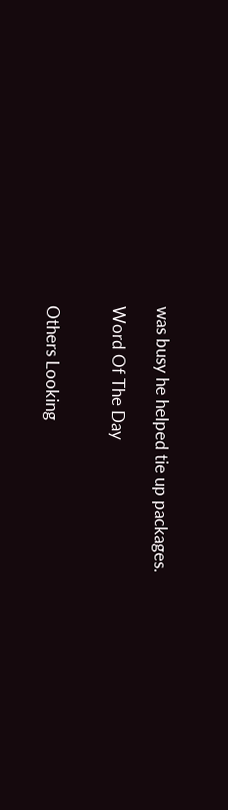was busy he helped tie up packages.

Word Of The Day


Others Looking